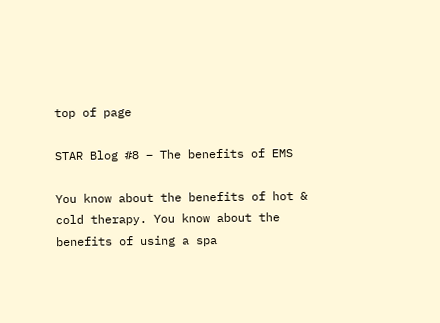top of page

STAR Blog #8 – The benefits of EMS

You know about the benefits of hot & cold therapy. You know about the benefits of using a spa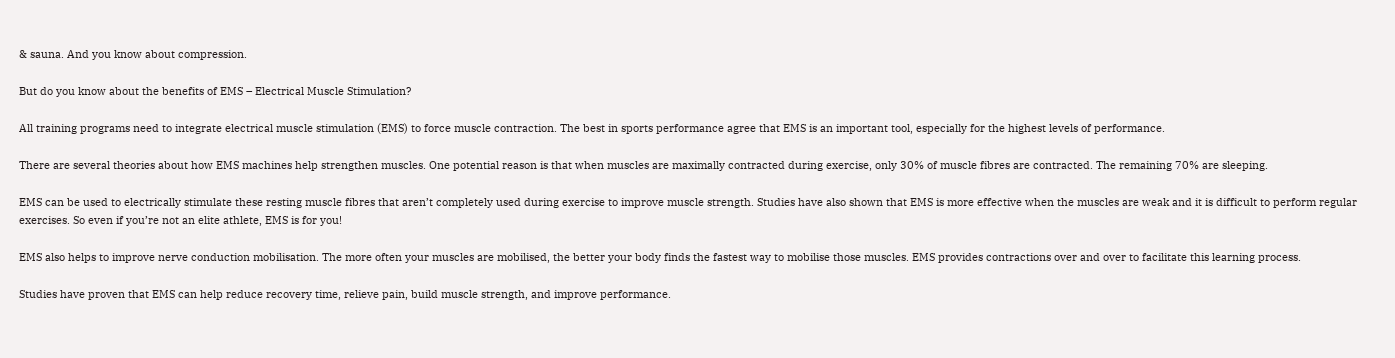& sauna. And you know about compression.

But do you know about the benefits of EMS – Electrical Muscle Stimulation?

All training programs need to integrate electrical muscle stimulation (EMS) to force muscle contraction. The best in sports performance agree that EMS is an important tool, especially for the highest levels of performance.

There are several theories about how EMS machines help strengthen muscles. One potential reason is that when muscles are maximally contracted during exercise, only 30% of muscle fibres are contracted. The remaining 70% are sleeping.

EMS can be used to electrically stimulate these resting muscle fibres that aren’t completely used during exercise to improve muscle strength. Studies have also shown that EMS is more effective when the muscles are weak and it is difficult to perform regular exercises. So even if you’re not an elite athlete, EMS is for you!

EMS also helps to improve nerve conduction mobilisation. The more often your muscles are mobilised, the better your body finds the fastest way to mobilise those muscles. EMS provides contractions over and over to facilitate this learning process.

Studies have proven that EMS can help reduce recovery time, relieve pain, build muscle strength, and improve performance.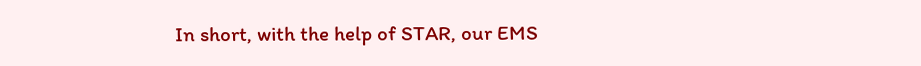In short, with the help of STAR, our EMS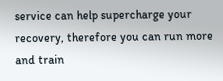service can help supercharge your recovery, therefore you can run more and train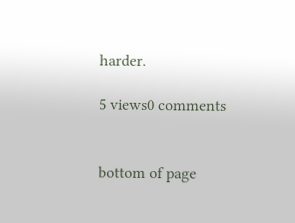harder.

5 views0 comments


bottom of page